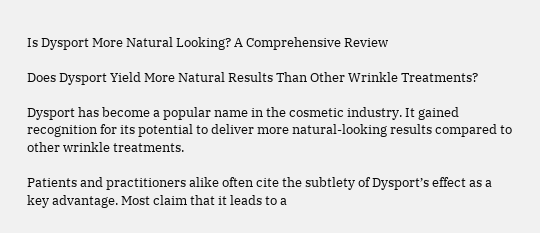Is Dysport More Natural Looking? A Comprehensive Review

Does Dysport Yield More Natural Results Than Other Wrinkle Treatments?

Dysport has become a popular name in the cosmetic industry. It gained recognition for its potential to deliver more natural-looking results compared to other wrinkle treatments.

Patients and practitioners alike often cite the subtlety of Dysport’s effect as a key advantage. Most claim that it leads to a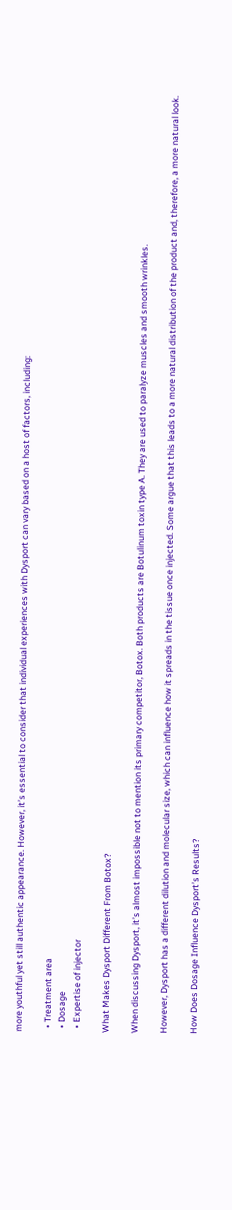more youthful yet still authentic appearance. However, it’s essential to consider that individual experiences with Dysport can vary based on a host of factors, including:

  • Treatment area
  • Dosage
  • Expertise of injector

What Makes Dysport Different From Botox?

When discussing Dysport, it’s almost impossible not to mention its primary competitor, Botox. Both products are Botulinum toxin type A. They are used to paralyze muscles and smooth wrinkles.

However, Dysport has a different dilution and molecular size, which can influence how it spreads in the tissue once injected. Some argue that this leads to a more natural distribution of the product and, therefore, a more natural look.

How Does Dosage Influence Dysport’s Results?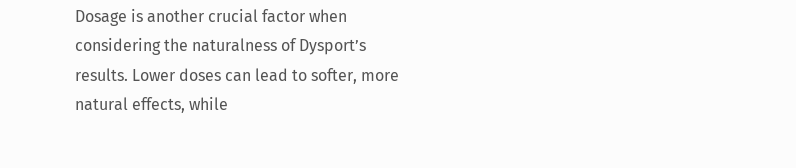Dosage is another crucial factor when considering the naturalness of Dysport’s results. Lower doses can lead to softer, more natural effects, while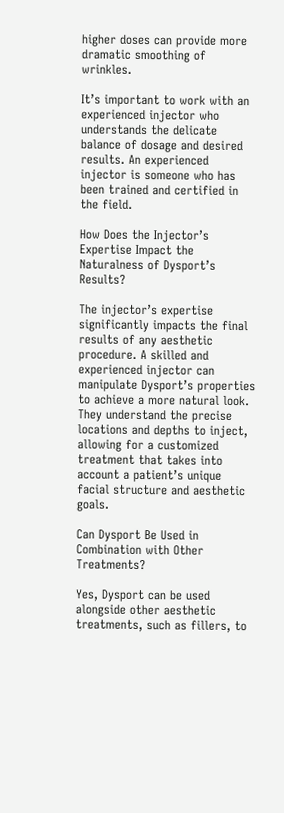higher doses can provide more dramatic smoothing of wrinkles.

It’s important to work with an experienced injector who understands the delicate balance of dosage and desired results. An experienced injector is someone who has been trained and certified in the field.

How Does the Injector’s Expertise Impact the Naturalness of Dysport’s Results?

The injector’s expertise significantly impacts the final results of any aesthetic procedure. A skilled and experienced injector can manipulate Dysport’s properties to achieve a more natural look. They understand the precise locations and depths to inject, allowing for a customized treatment that takes into account a patient’s unique facial structure and aesthetic goals.

Can Dysport Be Used in Combination with Other Treatments?

Yes, Dysport can be used alongside other aesthetic treatments, such as fillers, to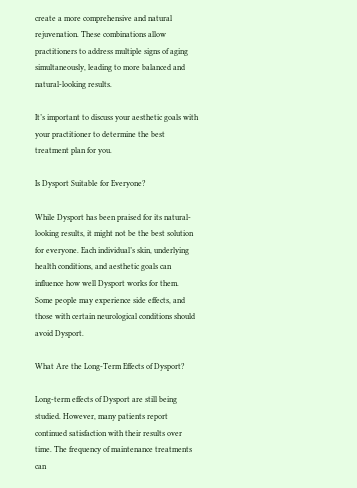create a more comprehensive and natural rejuvenation. These combinations allow practitioners to address multiple signs of aging simultaneously, leading to more balanced and natural-looking results.

It’s important to discuss your aesthetic goals with your practitioner to determine the best treatment plan for you.

Is Dysport Suitable for Everyone?

While Dysport has been praised for its natural-looking results, it might not be the best solution for everyone. Each individual’s skin, underlying health conditions, and aesthetic goals can influence how well Dysport works for them. Some people may experience side effects, and those with certain neurological conditions should avoid Dysport.

What Are the Long-Term Effects of Dysport?

Long-term effects of Dysport are still being studied. However, many patients report continued satisfaction with their results over time. The frequency of maintenance treatments can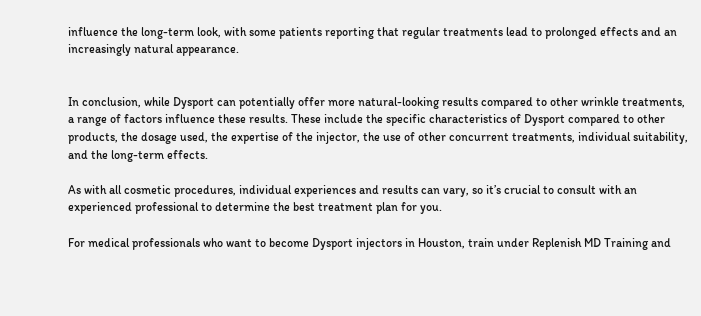influence the long-term look, with some patients reporting that regular treatments lead to prolonged effects and an increasingly natural appearance.


In conclusion, while Dysport can potentially offer more natural-looking results compared to other wrinkle treatments, a range of factors influence these results. These include the specific characteristics of Dysport compared to other products, the dosage used, the expertise of the injector, the use of other concurrent treatments, individual suitability, and the long-term effects.

As with all cosmetic procedures, individual experiences and results can vary, so it’s crucial to consult with an experienced professional to determine the best treatment plan for you.

For medical professionals who want to become Dysport injectors in Houston, train under Replenish MD Training and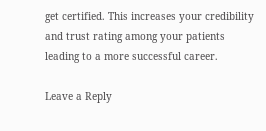get certified. This increases your credibility and trust rating among your patients leading to a more successful career.

Leave a Reply